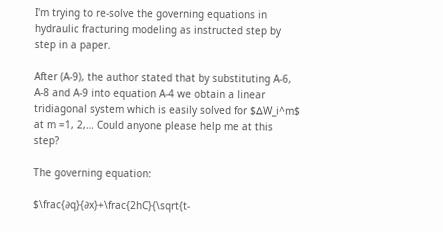I'm trying to re-solve the governing equations in hydraulic fracturing modeling as instructed step by step in a paper.

After (A-9), the author stated that by substituting A-6, A-8 and A-9 into equation A-4 we obtain a linear tridiagonal system which is easily solved for $∆W_i^m$ at m =1, 2,… Could anyone please help me at this step?

The governing equation:

$\frac{∂q}{∂x}+\frac{2hC}{\sqrt{t-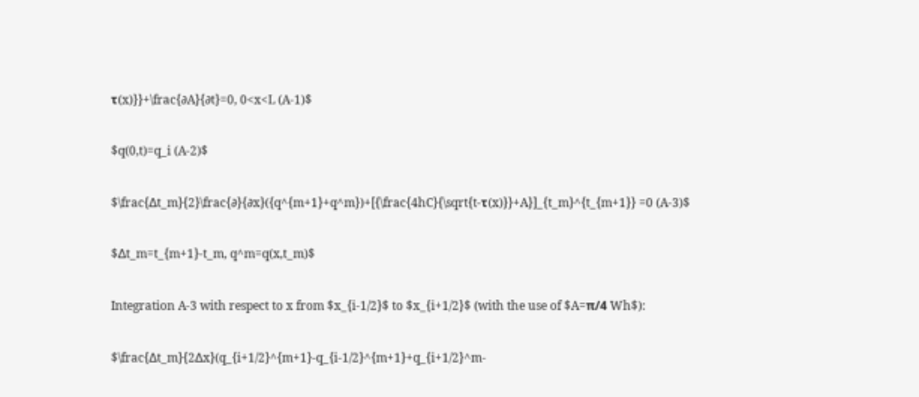τ(x)}}+\frac{∂A}{∂t}=0, 0<x<L (A-1)$

$q(0,t)=q_i (A-2)$

$\frac{∆t_m}{2}\frac{∂}{∂x}({q^{m+1}+q^m})+[{\frac{4hC}{\sqrt{t-τ(x)}}+A}]_{t_m}^{t_{m+1}} =0 (A-3)$

$∆t_m=t_{m+1}-t_m, q^m=q(x,t_m)$

Integration A-3 with respect to x from $x_{i-1/2}$ to $x_{i+1/2}$ (with the use of $A=π/4 Wh$):

$\frac{∆t_m}{2∆x}(q_{i+1/2}^{m+1}-q_{i-1/2}^{m+1}+q_{i+1/2}^m-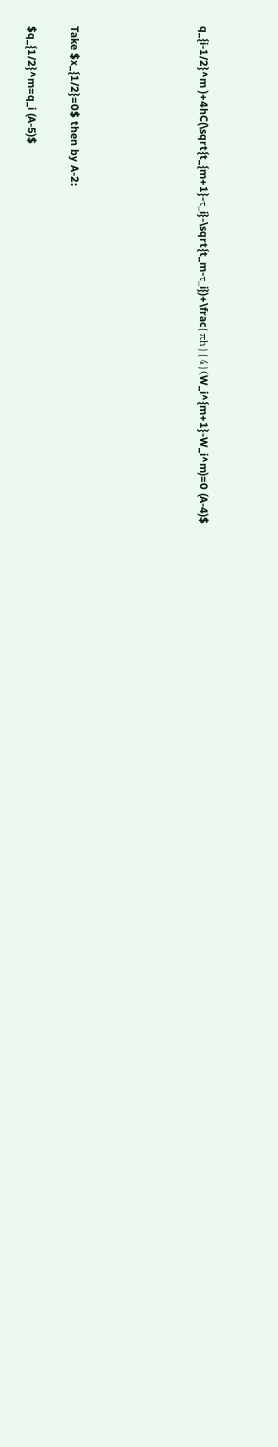q_{i-1/2}^m )+4hC(\sqrt{t_{m+1}-τ_i}-\sqrt{t_m-τ_i})+\frac{πh}{4}(W_i^{m+1}-W_i^m)=0 (A-4)$





Take $x_{1/2}=0$ then by A-2:

$q_{1/2}^m=q_i (A-5)$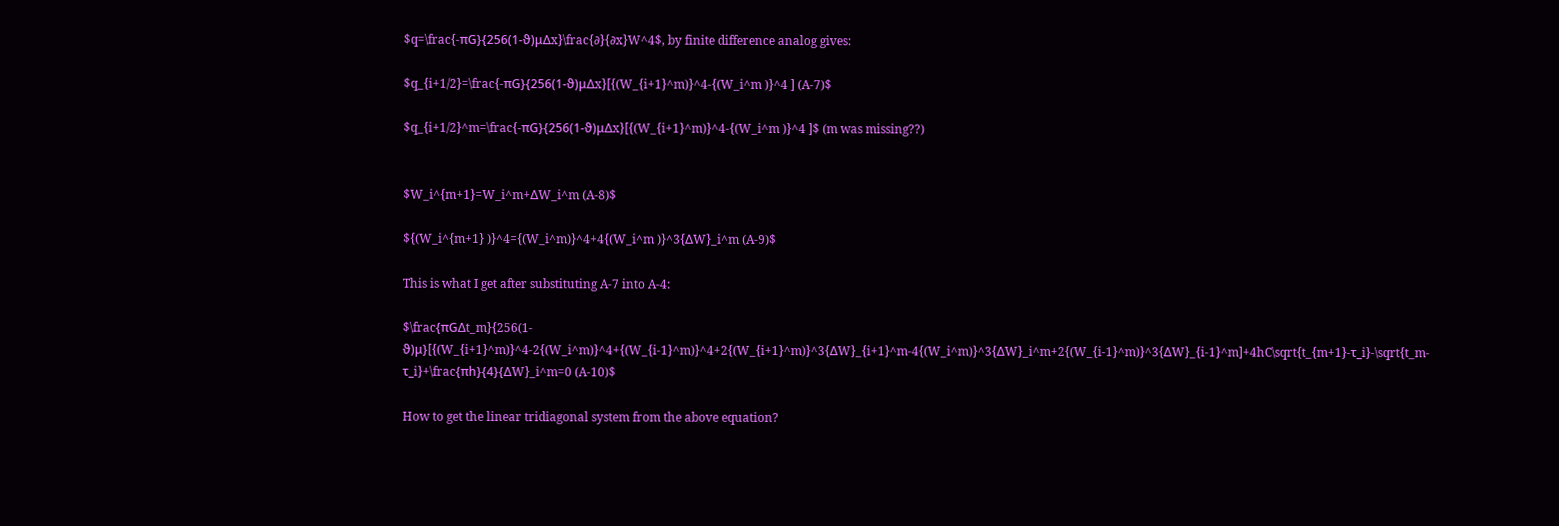$q=\frac{-πG}{256(1-ϑ)μ∆x}\frac{∂}{∂x}W^4$, by finite difference analog gives:

$q_{i+1/2}=\frac{-πG}{256(1-ϑ)μ∆x}[{(W_{i+1}^m)}^4-{(W_i^m )}^4 ] (A-7)$

$q_{i+1/2}^m=\frac{-πG}{256(1-ϑ)μ∆x}[{(W_{i+1}^m)}^4-{(W_i^m )}^4 ]$ (m was missing??)


$W_i^{m+1}=W_i^m+∆W_i^m (A-8)$

${(W_i^{m+1} )}^4={(W_i^m)}^4+4{(W_i^m )}^3{∆W}_i^m (A-9)$

This is what I get after substituting A-7 into A-4:

$\frac{πG∆t_m}{256(1-ϑ)μ}[{(W_{i+1}^m)}^4-2{(W_i^m)}^4+{(W_{i-1}^m)}^4+2{(W_{i+1}^m)}^3{∆W}_{i+1}^m-4{(W_i^m)}^3{∆W}_i^m+2{(W_{i-1}^m)}^3{∆W}_{i-1}^m]+4hC\sqrt{t_{m+1}-τ_i}-\sqrt{t_m-τ_i}+\frac{πh}{4}{∆W}_i^m=0 (A-10)$

How to get the linear tridiagonal system from the above equation?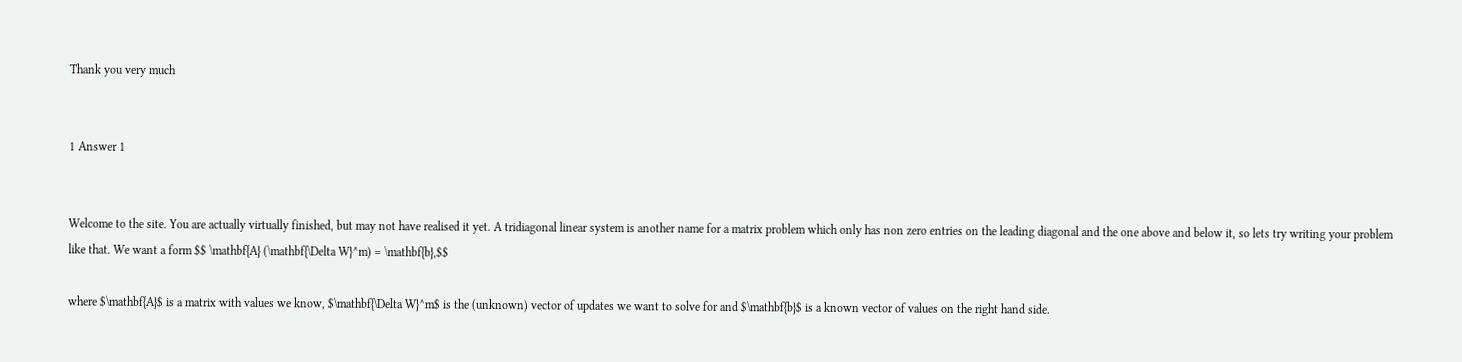Thank you very much


1 Answer 1


Welcome to the site. You are actually virtually finished, but may not have realised it yet. A tridiagonal linear system is another name for a matrix problem which only has non zero entries on the leading diagonal and the one above and below it, so lets try writing your problem like that. We want a form $$ \mathbf{A} (\mathbf{\Delta W}^m) = \mathbf{b},$$

where $\mathbf{A}$ is a matrix with values we know, $\mathbf{\Delta W}^m$ is the (unknown) vector of updates we want to solve for and $\mathbf{b}$ is a known vector of values on the right hand side.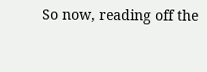So now, reading off the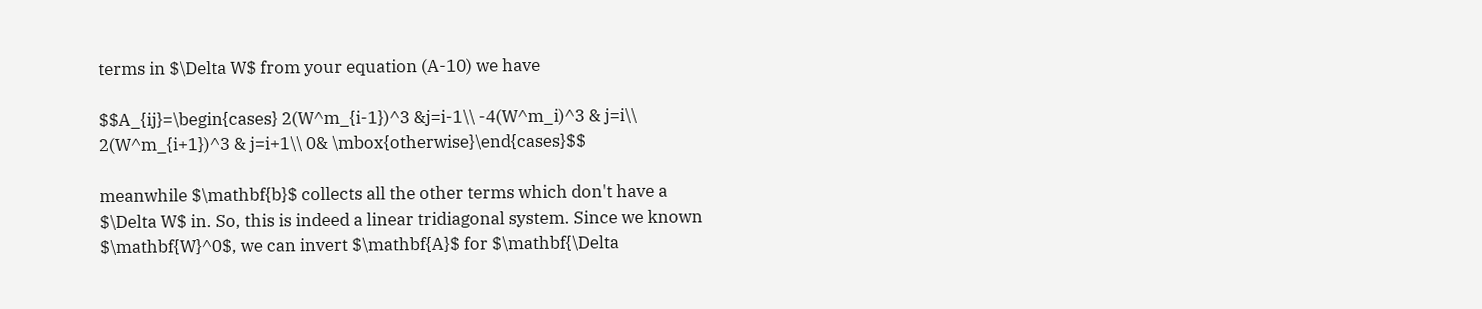terms in $\Delta W$ from your equation (A-10) we have

$$A_{ij}=\begin{cases} 2(W^m_{i-1})^3 &j=i-1\\ -4(W^m_i)^3 & j=i\\ 2(W^m_{i+1})^3 & j=i+1\\ 0& \mbox{otherwise}\end{cases}$$

meanwhile $\mathbf{b}$ collects all the other terms which don't have a $\Delta W$ in. So, this is indeed a linear tridiagonal system. Since we known $\mathbf{W}^0$, we can invert $\mathbf{A}$ for $\mathbf{\Delta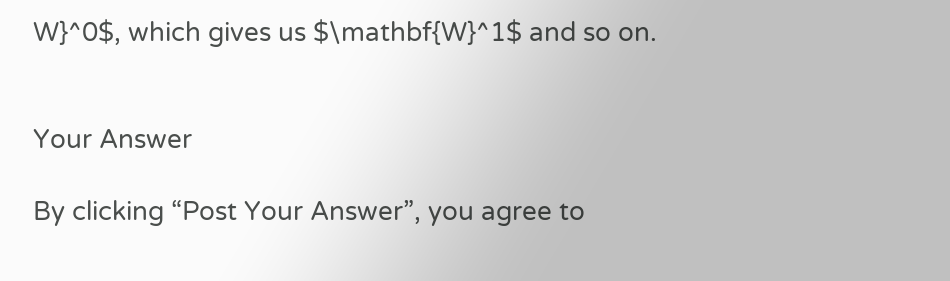W}^0$, which gives us $\mathbf{W}^1$ and so on.


Your Answer

By clicking “Post Your Answer”, you agree to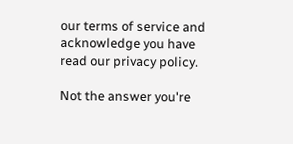our terms of service and acknowledge you have read our privacy policy.

Not the answer you're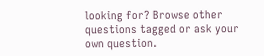looking for? Browse other questions tagged or ask your own question.